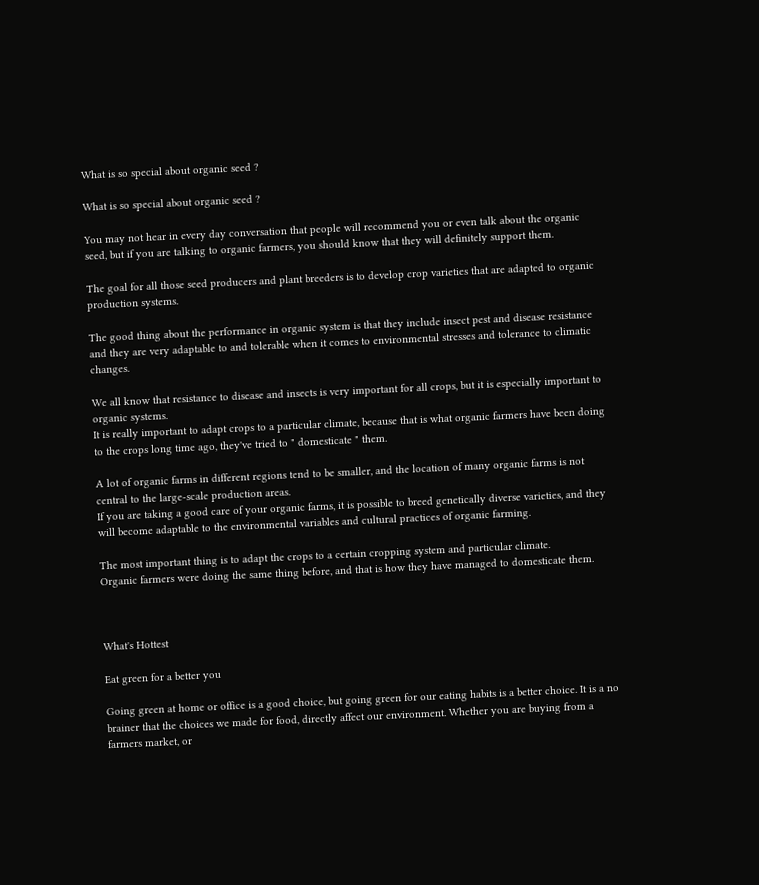What is so special about organic seed ?

What is so special about organic seed ?

You may not hear in every day conversation that people will recommend you or even talk about the organic seed, but if you are talking to organic farmers, you should know that they will definitely support them.

The goal for all those seed producers and plant breeders is to develop crop varieties that are adapted to organic production systems.

The good thing about the performance in organic system is that they include insect pest and disease resistance and they are very adaptable to and tolerable when it comes to environmental stresses and tolerance to climatic changes.

We all know that resistance to disease and insects is very important for all crops, but it is especially important to organic systems.
It is really important to adapt crops to a particular climate, because that is what organic farmers have been doing to the crops long time ago, they've tried to " domesticate " them.

A lot of organic farms in different regions tend to be smaller, and the location of many organic farms is not central to the large-scale production areas.
If you are taking a good care of your organic farms, it is possible to breed genetically diverse varieties, and they will become adaptable to the environmental variables and cultural practices of organic farming.

The most important thing is to adapt the crops to a certain cropping system and particular climate.
Organic farmers were doing the same thing before, and that is how they have managed to domesticate them.



What's Hottest

Eat green for a better you

Going green at home or office is a good choice, but going green for our eating habits is a better choice. It is a no brainer that the choices we made for food, directly affect our environment. Whether you are buying from a farmers market, or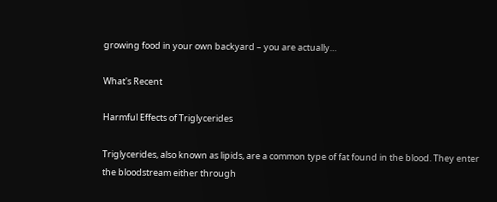growing food in your own backyard – you are actually…

What's Recent

Harmful Effects of Triglycerides

Triglycerides, also known as lipids, are a common type of fat found in the blood. They enter the bloodstream either through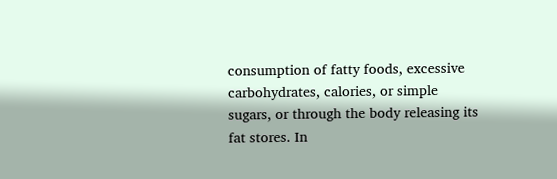consumption of fatty foods, excessive carbohydrates, calories, or simple sugars, or through the body releasing its fat stores. In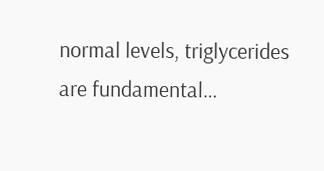normal levels, triglycerides are fundamental…